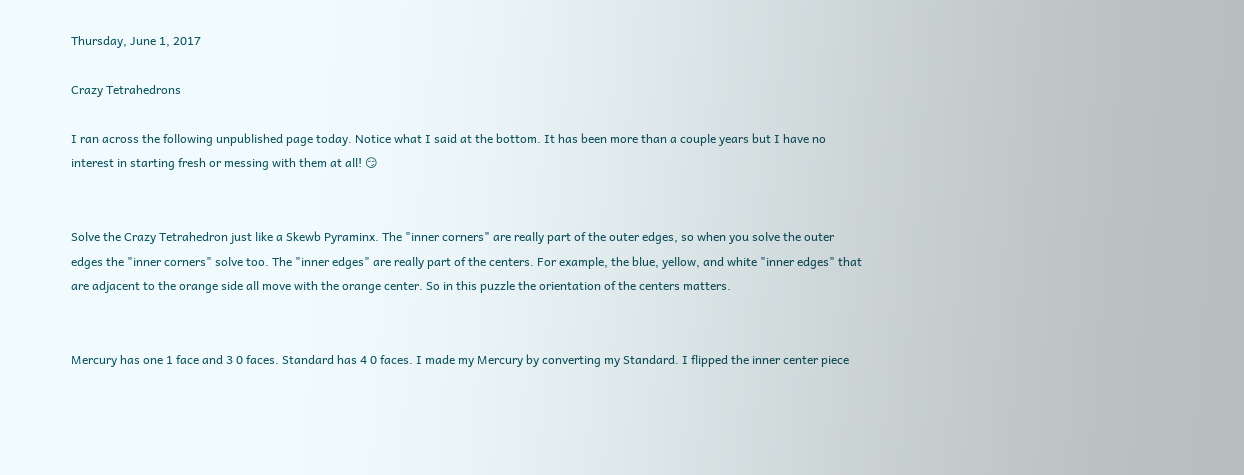Thursday, June 1, 2017

Crazy Tetrahedrons

I ran across the following unpublished page today. Notice what I said at the bottom. It has been more than a couple years but I have no interest in starting fresh or messing with them at all! 😏


Solve the Crazy Tetrahedron just like a Skewb Pyraminx. The "inner corners" are really part of the outer edges, so when you solve the outer edges the "inner corners" solve too. The "inner edges" are really part of the centers. For example, the blue, yellow, and white "inner edges" that are adjacent to the orange side all move with the orange center. So in this puzzle the orientation of the centers matters.


Mercury has one 1 face and 3 0 faces. Standard has 4 0 faces. I made my Mercury by converting my Standard. I flipped the inner center piece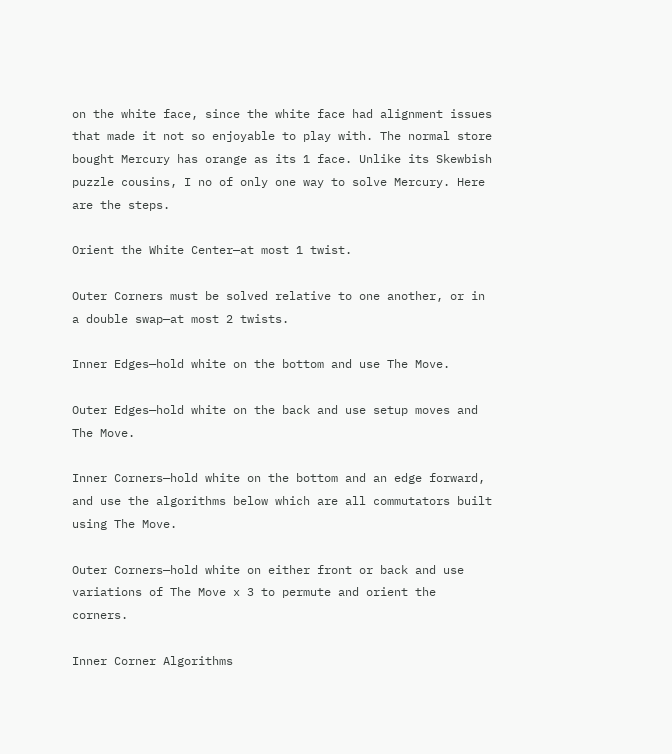on the white face, since the white face had alignment issues that made it not so enjoyable to play with. The normal store bought Mercury has orange as its 1 face. Unlike its Skewbish puzzle cousins, I no of only one way to solve Mercury. Here are the steps.

Orient the White Center—at most 1 twist.

Outer Corners must be solved relative to one another, or in a double swap—at most 2 twists.

Inner Edges—hold white on the bottom and use The Move.

Outer Edges—hold white on the back and use setup moves and The Move.

Inner Corners—hold white on the bottom and an edge forward, and use the algorithms below which are all commutators built using The Move.

Outer Corners—hold white on either front or back and use variations of The Move x 3 to permute and orient the corners.

Inner Corner Algorithms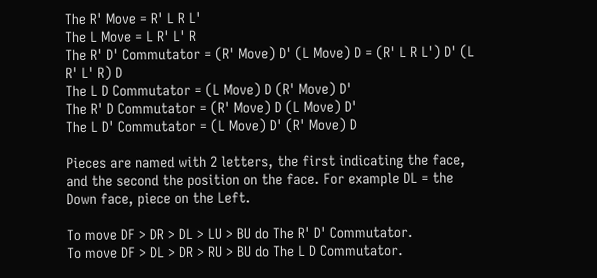The R' Move = R' L R L'
The L Move = L R' L' R
The R' D' Commutator = (R' Move) D' (L Move) D = (R' L R L') D' (L R' L' R) D
The L D Commutator = (L Move) D (R' Move) D'
The R' D Commutator = (R' Move) D (L Move) D'
The L D' Commutator = (L Move) D' (R' Move) D

Pieces are named with 2 letters, the first indicating the face, and the second the position on the face. For example DL = the Down face, piece on the Left.

To move DF > DR > DL > LU > BU do The R' D' Commutator.
To move DF > DL > DR > RU > BU do The L D Commutator.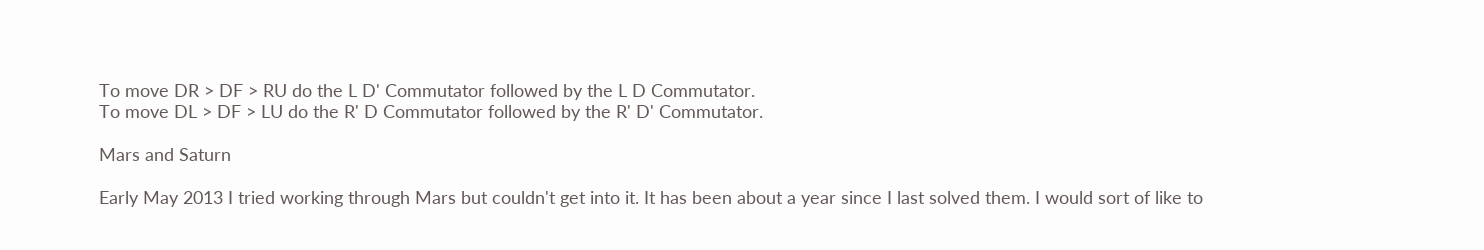To move DR > DF > RU do the L D' Commutator followed by the L D Commutator.
To move DL > DF > LU do the R' D Commutator followed by the R' D' Commutator.

Mars and Saturn

Early May 2013 I tried working through Mars but couldn't get into it. It has been about a year since I last solved them. I would sort of like to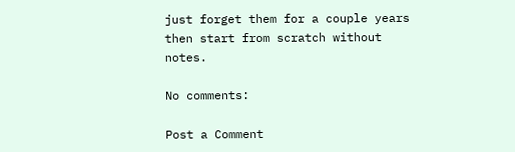just forget them for a couple years then start from scratch without notes.

No comments:

Post a Comment